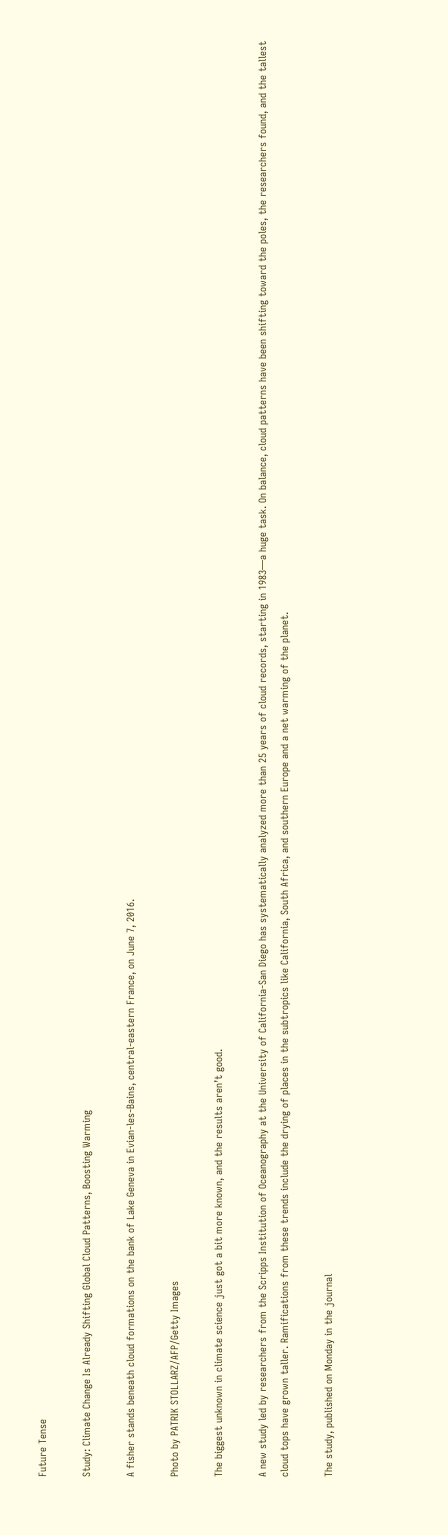Future Tense

Study: Climate Change Is Already Shifting Global Cloud Patterns, Boosting Warming

A fisher stands beneath cloud formations on the bank of Lake Geneva in Evian-les-Bains, central-eastern France, on June 7, 2016.

Photo by PATRIK STOLLARZ/AFP/Getty Images

The biggest unknown in climate science just got a bit more known, and the results aren’t good.

A new study led by researchers from the Scripps Institution of Oceanography at the University of California-San Diego has systematically analyzed more than 25 years of cloud records, starting in 1983—a huge task. On balance, cloud patterns have been shifting toward the poles, the researchers found, and the tallest cloud tops have grown taller. Ramifications from these trends include the drying of places in the subtropics like California, South Africa, and southern Europe and a net warming of the planet.

The study, published on Monday in the journal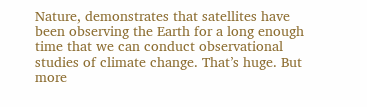Nature, demonstrates that satellites have been observing the Earth for a long enough time that we can conduct observational studies of climate change. That’s huge. But more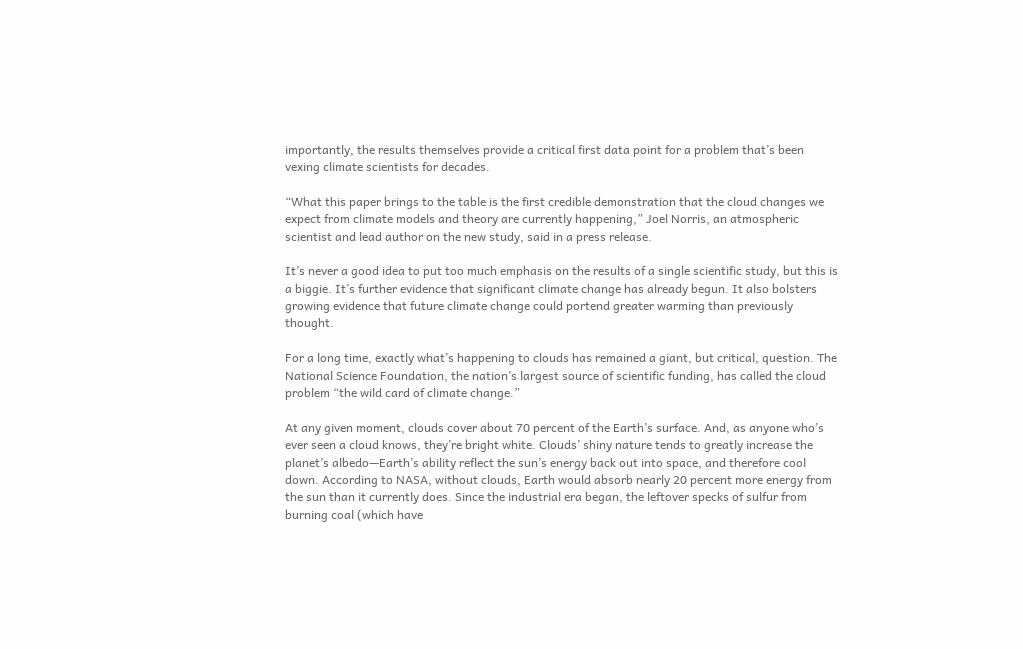importantly, the results themselves provide a critical first data point for a problem that’s been vexing climate scientists for decades.

“What this paper brings to the table is the first credible demonstration that the cloud changes we expect from climate models and theory are currently happening,” Joel Norris, an atmospheric scientist and lead author on the new study, said in a press release.

It’s never a good idea to put too much emphasis on the results of a single scientific study, but this is a biggie. It’s further evidence that significant climate change has already begun. It also bolsters growing evidence that future climate change could portend greater warming than previously thought.

For a long time, exactly what’s happening to clouds has remained a giant, but critical, question. The National Science Foundation, the nation’s largest source of scientific funding, has called the cloud problem “the wild card of climate change.”

At any given moment, clouds cover about 70 percent of the Earth’s surface. And, as anyone who’s ever seen a cloud knows, they’re bright white. Clouds’ shiny nature tends to greatly increase the planet’s albedo—Earth’s ability reflect the sun’s energy back out into space, and therefore cool down. According to NASA, without clouds, Earth would absorb nearly 20 percent more energy from the sun than it currently does. Since the industrial era began, the leftover specks of sulfur from burning coal (which have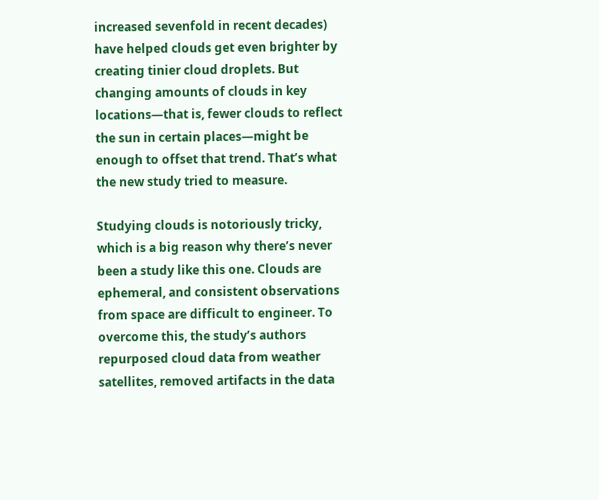increased sevenfold in recent decades) have helped clouds get even brighter by creating tinier cloud droplets. But changing amounts of clouds in key locations—that is, fewer clouds to reflect the sun in certain places—might be enough to offset that trend. That’s what the new study tried to measure.

Studying clouds is notoriously tricky, which is a big reason why there’s never been a study like this one. Clouds are ephemeral, and consistent observations from space are difficult to engineer. To overcome this, the study’s authors repurposed cloud data from weather satellites, removed artifacts in the data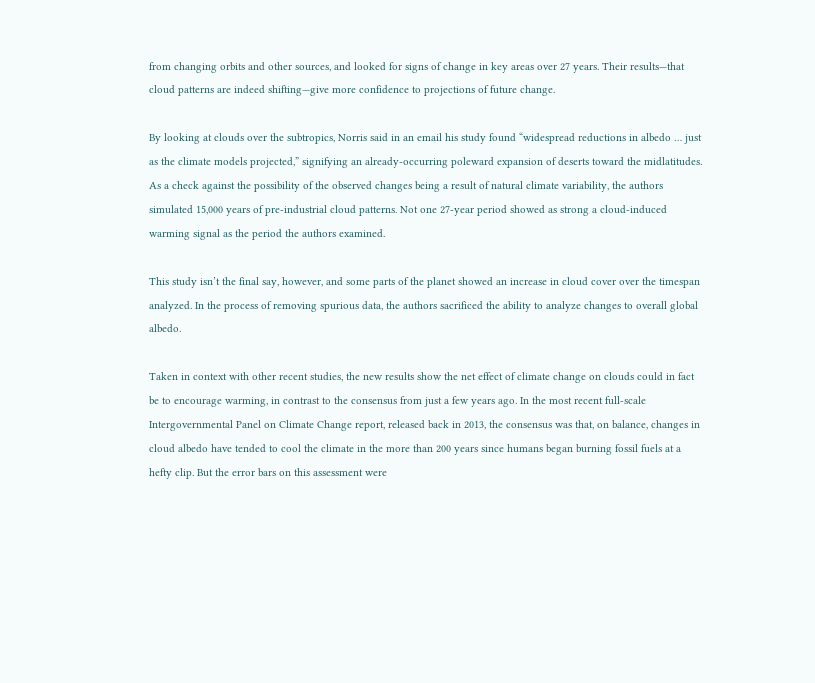from changing orbits and other sources, and looked for signs of change in key areas over 27 years. Their results—that cloud patterns are indeed shifting—give more confidence to projections of future change.

By looking at clouds over the subtropics, Norris said in an email his study found “widespread reductions in albedo … just as the climate models projected,” signifying an already-occurring poleward expansion of deserts toward the midlatitudes. As a check against the possibility of the observed changes being a result of natural climate variability, the authors simulated 15,000 years of pre-industrial cloud patterns. Not one 27-year period showed as strong a cloud-induced warming signal as the period the authors examined.

This study isn’t the final say, however, and some parts of the planet showed an increase in cloud cover over the timespan analyzed. In the process of removing spurious data, the authors sacrificed the ability to analyze changes to overall global albedo.

Taken in context with other recent studies, the new results show the net effect of climate change on clouds could in fact be to encourage warming, in contrast to the consensus from just a few years ago. In the most recent full-scale Intergovernmental Panel on Climate Change report, released back in 2013, the consensus was that, on balance, changes in cloud albedo have tended to cool the climate in the more than 200 years since humans began burning fossil fuels at a hefty clip. But the error bars on this assessment were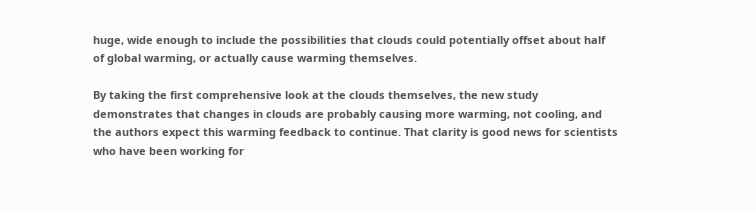huge, wide enough to include the possibilities that clouds could potentially offset about half of global warming, or actually cause warming themselves.

By taking the first comprehensive look at the clouds themselves, the new study demonstrates that changes in clouds are probably causing more warming, not cooling, and the authors expect this warming feedback to continue. That clarity is good news for scientists who have been working for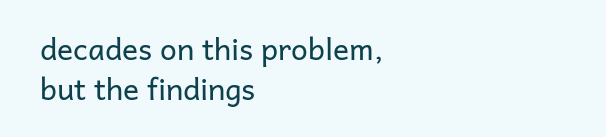decades on this problem, but the findings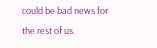could be bad news for the rest of us.